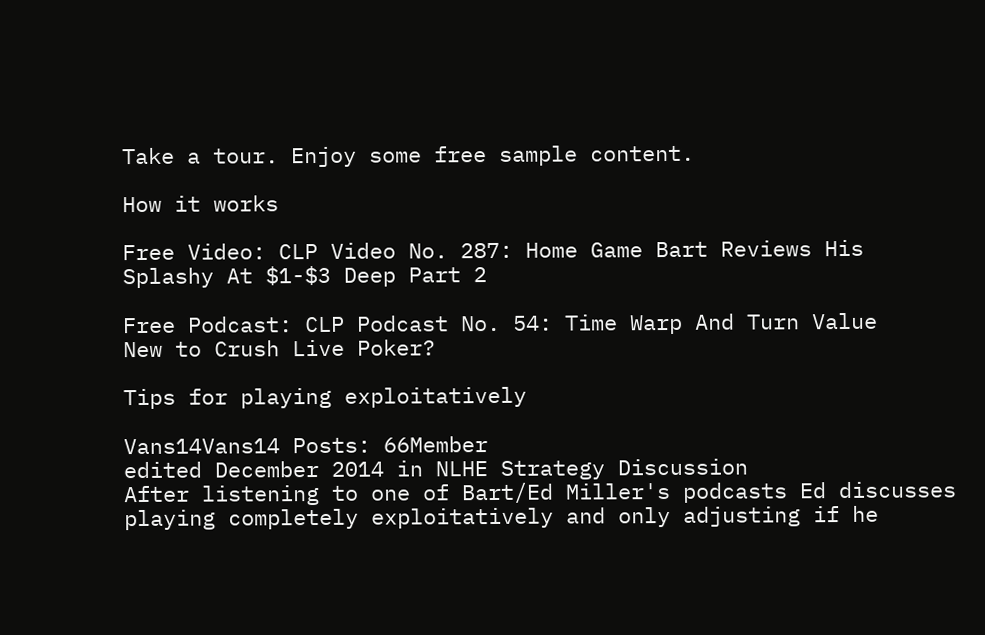Take a tour. Enjoy some free sample content.

How it works

Free Video: CLP Video No. 287: Home Game Bart Reviews His Splashy At $1-$3 Deep Part 2

Free Podcast: CLP Podcast No. 54: Time Warp And Turn Value
New to Crush Live Poker?

Tips for playing exploitatively

Vans14Vans14 Posts: 66Member
edited December 2014 in NLHE Strategy Discussion
After listening to one of Bart/Ed Miller's podcasts Ed discusses playing completely exploitatively and only adjusting if he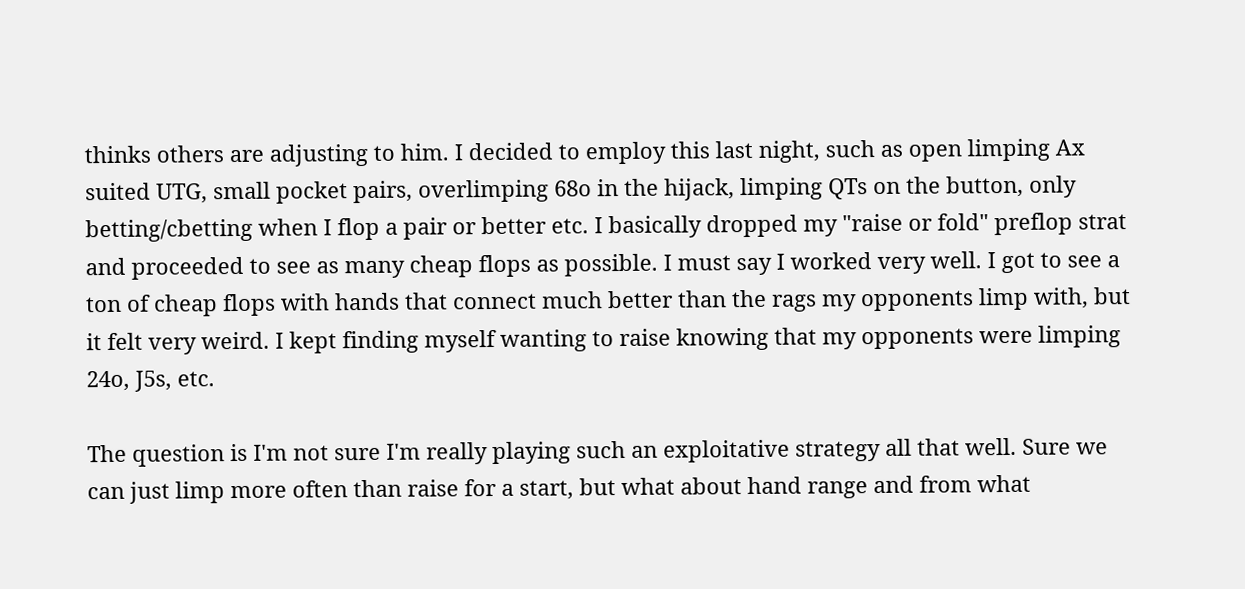thinks others are adjusting to him. I decided to employ this last night, such as open limping Ax suited UTG, small pocket pairs, overlimping 68o in the hijack, limping QTs on the button, only betting/cbetting when I flop a pair or better etc. I basically dropped my "raise or fold" preflop strat and proceeded to see as many cheap flops as possible. I must say I worked very well. I got to see a ton of cheap flops with hands that connect much better than the rags my opponents limp with, but it felt very weird. I kept finding myself wanting to raise knowing that my opponents were limping 24o, J5s, etc.

The question is I'm not sure I'm really playing such an exploitative strategy all that well. Sure we can just limp more often than raise for a start, but what about hand range and from what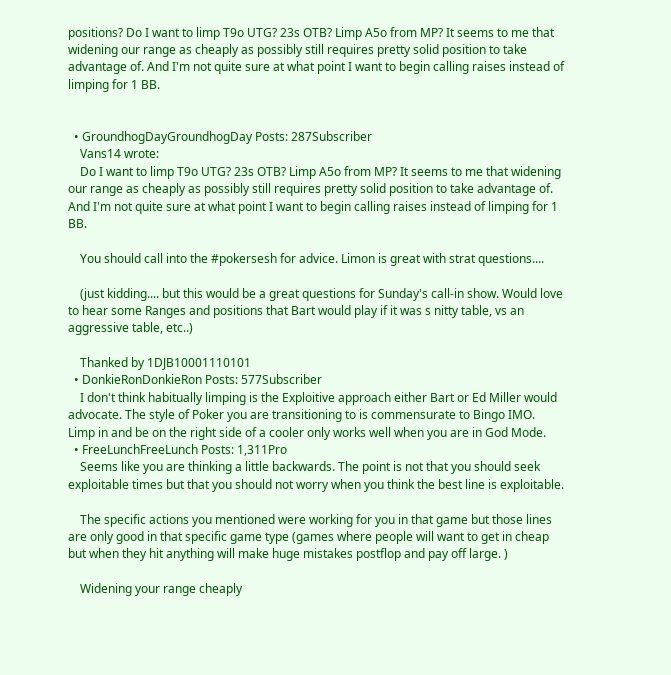positions? Do I want to limp T9o UTG? 23s OTB? Limp A5o from MP? It seems to me that widening our range as cheaply as possibly still requires pretty solid position to take advantage of. And I'm not quite sure at what point I want to begin calling raises instead of limping for 1 BB.


  • GroundhogDayGroundhogDay Posts: 287Subscriber
    Vans14 wrote:
    Do I want to limp T9o UTG? 23s OTB? Limp A5o from MP? It seems to me that widening our range as cheaply as possibly still requires pretty solid position to take advantage of. And I'm not quite sure at what point I want to begin calling raises instead of limping for 1 BB.

    You should call into the #pokersesh for advice. Limon is great with strat questions....

    (just kidding.... but this would be a great questions for Sunday's call-in show. Would love to hear some Ranges and positions that Bart would play if it was s nitty table, vs an aggressive table, etc..)

    Thanked by 1DJB10001110101
  • DonkieRonDonkieRon Posts: 577Subscriber
    I don't think habitually limping is the Exploitive approach either Bart or Ed Miller would advocate. The style of Poker you are transitioning to is commensurate to Bingo IMO. Limp in and be on the right side of a cooler only works well when you are in God Mode.
  • FreeLunchFreeLunch Posts: 1,311Pro
    Seems like you are thinking a little backwards. The point is not that you should seek exploitable times but that you should not worry when you think the best line is exploitable.

    The specific actions you mentioned were working for you in that game but those lines are only good in that specific game type (games where people will want to get in cheap but when they hit anything will make huge mistakes postflop and pay off large. )

    Widening your range cheaply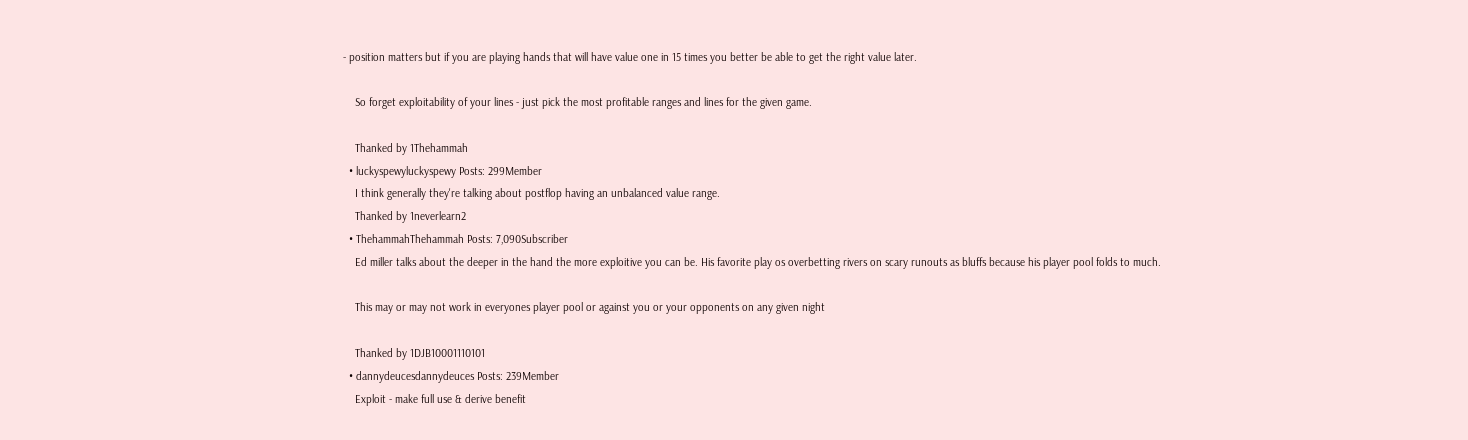- position matters but if you are playing hands that will have value one in 15 times you better be able to get the right value later.

    So forget exploitability of your lines - just pick the most profitable ranges and lines for the given game.

    Thanked by 1Thehammah
  • luckyspewyluckyspewy Posts: 299Member
    I think generally they're talking about postflop having an unbalanced value range.
    Thanked by 1neverlearn2
  • ThehammahThehammah Posts: 7,090Subscriber
    Ed miller talks about the deeper in the hand the more exploitive you can be. His favorite play os overbetting rivers on scary runouts as bluffs because his player pool folds to much.

    This may or may not work in everyones player pool or against you or your opponents on any given night

    Thanked by 1DJB10001110101
  • dannydeucesdannydeuces Posts: 239Member
    Exploit - make full use & derive benefit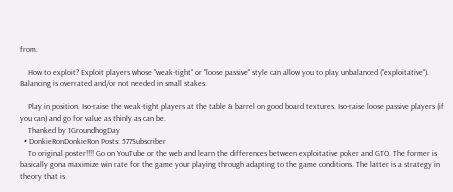from.

    How to exploit? Exploit players whose "weak-tight" or "loose passive" style can allow you to play unbalanced ("exploitative"). Balancing is overrated and/or not needed in small stakes.

    Play in position. Iso-raise the weak-tight players at the table & barrel on good board textures. Iso-raise loose passive players (if you can) and go for value as thinly as can be.
    Thanked by 1GroundhogDay
  • DonkieRonDonkieRon Posts: 577Subscriber
    To original poster!!!! Go on YouTube or the web and learn the differences between exploitative poker and GTO. The former is basically gona maximize win rate for the game your playing through adapting to the game conditions. The latter is a strategy in theory that is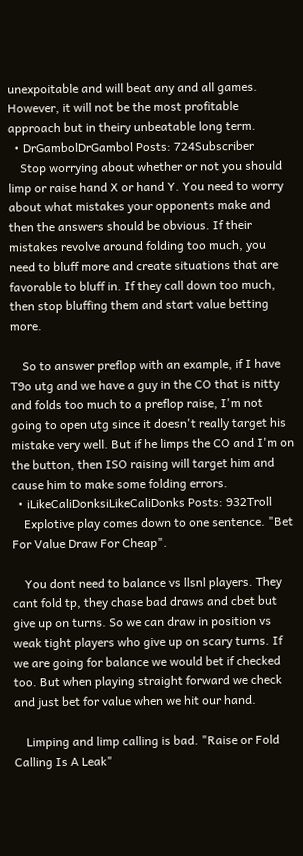unexpoitable and will beat any and all games. However, it will not be the most profitable approach but in theiry unbeatable long term.
  • DrGambolDrGambol Posts: 724Subscriber
    Stop worrying about whether or not you should limp or raise hand X or hand Y. You need to worry about what mistakes your opponents make and then the answers should be obvious. If their mistakes revolve around folding too much, you need to bluff more and create situations that are favorable to bluff in. If they call down too much, then stop bluffing them and start value betting more.

    So to answer preflop with an example, if I have T9o utg and we have a guy in the CO that is nitty and folds too much to a preflop raise, I'm not going to open utg since it doesn't really target his mistake very well. But if he limps the CO and I'm on the button, then ISO raising will target him and cause him to make some folding errors.
  • iLikeCaliDonksiLikeCaliDonks Posts: 932Troll
    Explotive play comes down to one sentence. "Bet For Value Draw For Cheap".

    You dont need to balance vs llsnl players. They cant fold tp, they chase bad draws and cbet but give up on turns. So we can draw in position vs weak tight players who give up on scary turns. If we are going for balance we would bet if checked too. But when playing straight forward we check and just bet for value when we hit our hand.

    Limping and limp calling is bad. "Raise or Fold Calling Is A Leak"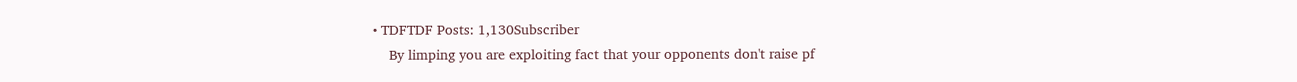• TDFTDF Posts: 1,130Subscriber
    By limping you are exploiting fact that your opponents don't raise pf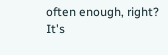often enough, right? It's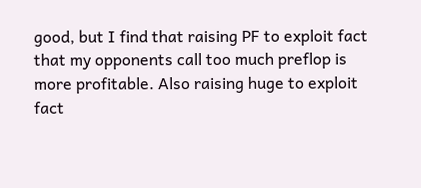good, but I find that raising PF to exploit fact that my opponents call too much preflop is more profitable. Also raising huge to exploit fact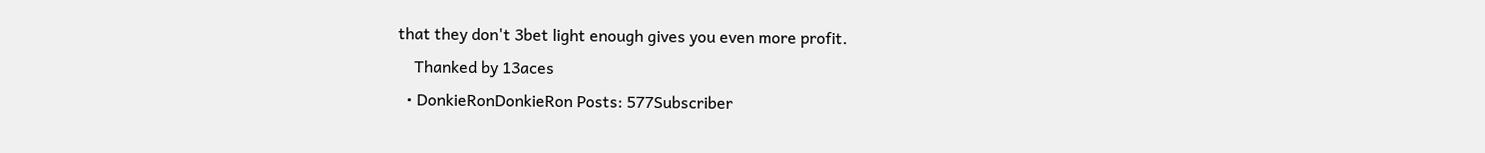that they don't 3bet light enough gives you even more profit.
    Thanked by 13aces
  • DonkieRonDonkieRon Posts: 577Subscriber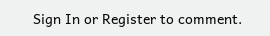Sign In or Register to comment.